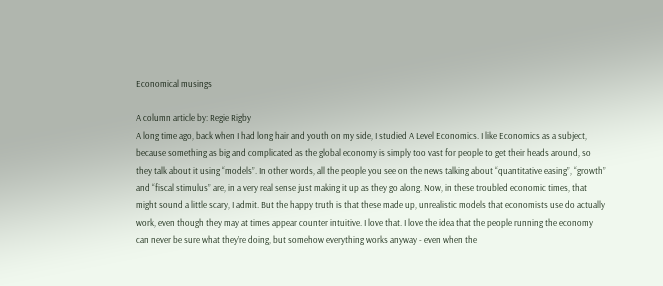Economical musings

A column article by: Regie Rigby
A long time ago, back when I had long hair and youth on my side, I studied A Level Economics. I like Economics as a subject, because something as big and complicated as the global economy is simply too vast for people to get their heads around, so they talk about it using “models”. In other words, all the people you see on the news talking about “quantitative easing”, “growth” and “fiscal stimulus” are, in a very real sense just making it up as they go along. Now, in these troubled economic times, that might sound a little scary, I admit. But the happy truth is that these made up, unrealistic models that economists use do actually work, even though they may at times appear counter intuitive. I love that. I love the idea that the people running the economy can never be sure what they’re doing, but somehow everything works anyway - even when the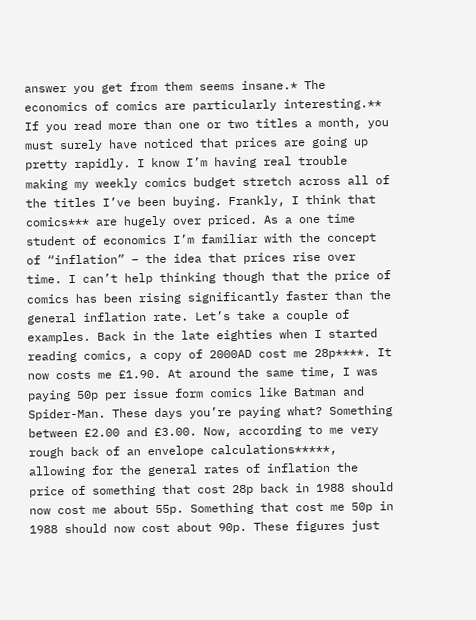answer you get from them seems insane.* The economics of comics are particularly interesting.** If you read more than one or two titles a month, you must surely have noticed that prices are going up pretty rapidly. I know I’m having real trouble making my weekly comics budget stretch across all of the titles I’ve been buying. Frankly, I think that comics*** are hugely over priced. As a one time student of economics I’m familiar with the concept of “inflation” – the idea that prices rise over time. I can’t help thinking though that the price of comics has been rising significantly faster than the general inflation rate. Let’s take a couple of examples. Back in the late eighties when I started reading comics, a copy of 2000AD cost me 28p****. It now costs me £1.90. At around the same time, I was paying 50p per issue form comics like Batman and Spider-Man. These days you’re paying what? Something between £2.00 and £3.00. Now, according to me very rough back of an envelope calculations*****, allowing for the general rates of inflation the price of something that cost 28p back in 1988 should now cost me about 55p. Something that cost me 50p in 1988 should now cost about 90p. These figures just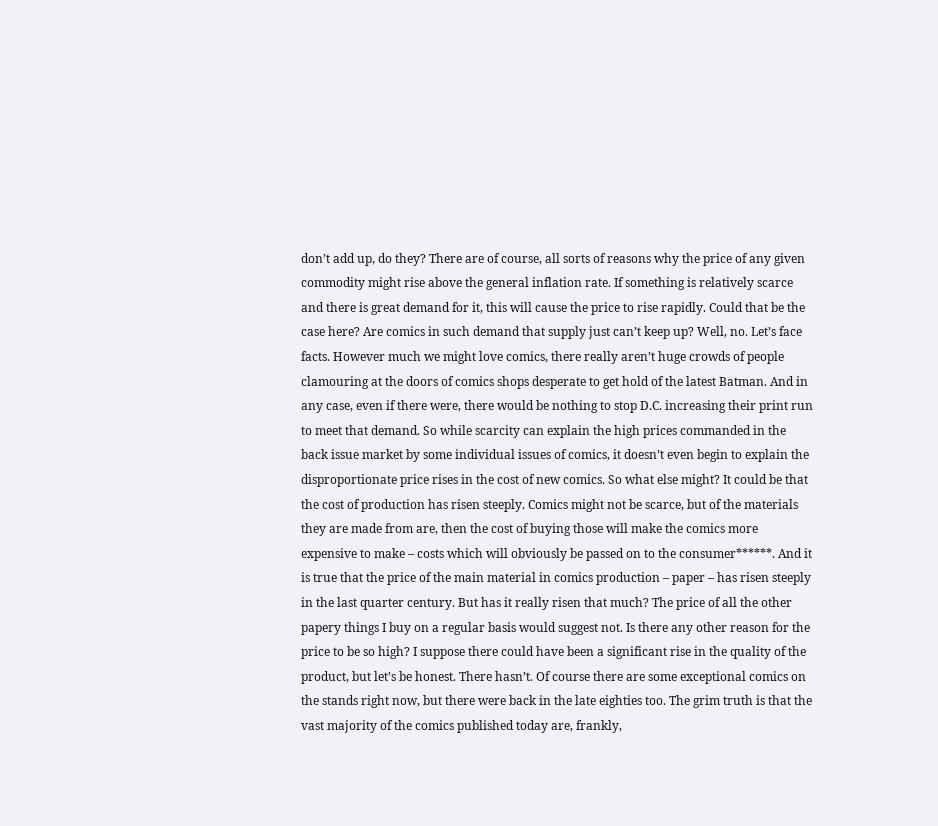don’t add up, do they? There are of course, all sorts of reasons why the price of any given commodity might rise above the general inflation rate. If something is relatively scarce and there is great demand for it, this will cause the price to rise rapidly. Could that be the case here? Are comics in such demand that supply just can’t keep up? Well, no. Let’s face facts. However much we might love comics, there really aren’t huge crowds of people clamouring at the doors of comics shops desperate to get hold of the latest Batman. And in any case, even if there were, there would be nothing to stop D.C. increasing their print run to meet that demand. So while scarcity can explain the high prices commanded in the back issue market by some individual issues of comics, it doesn’t even begin to explain the disproportionate price rises in the cost of new comics. So what else might? It could be that the cost of production has risen steeply. Comics might not be scarce, but of the materials they are made from are, then the cost of buying those will make the comics more expensive to make – costs which will obviously be passed on to the consumer******. And it is true that the price of the main material in comics production – paper – has risen steeply in the last quarter century. But has it really risen that much? The price of all the other papery things I buy on a regular basis would suggest not. Is there any other reason for the price to be so high? I suppose there could have been a significant rise in the quality of the product, but let’s be honest. There hasn’t. Of course there are some exceptional comics on the stands right now, but there were back in the late eighties too. The grim truth is that the vast majority of the comics published today are, frankly,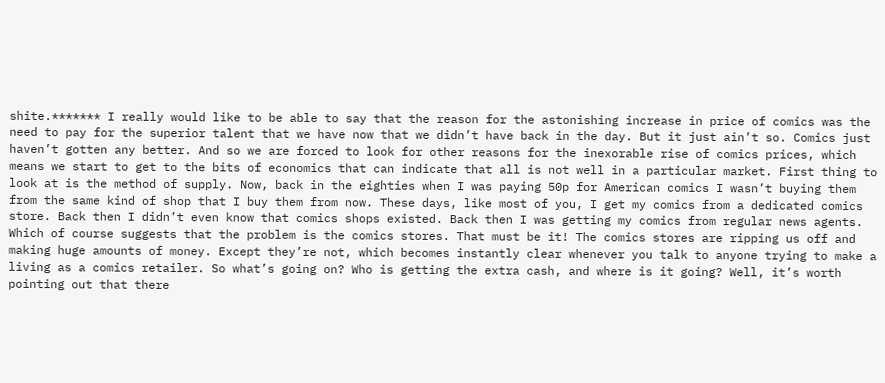shite.******* I really would like to be able to say that the reason for the astonishing increase in price of comics was the need to pay for the superior talent that we have now that we didn’t have back in the day. But it just ain’t so. Comics just haven’t gotten any better. And so we are forced to look for other reasons for the inexorable rise of comics prices, which means we start to get to the bits of economics that can indicate that all is not well in a particular market. First thing to look at is the method of supply. Now, back in the eighties when I was paying 50p for American comics I wasn’t buying them from the same kind of shop that I buy them from now. These days, like most of you, I get my comics from a dedicated comics store. Back then I didn’t even know that comics shops existed. Back then I was getting my comics from regular news agents. Which of course suggests that the problem is the comics stores. That must be it! The comics stores are ripping us off and making huge amounts of money. Except they’re not, which becomes instantly clear whenever you talk to anyone trying to make a living as a comics retailer. So what’s going on? Who is getting the extra cash, and where is it going? Well, it’s worth pointing out that there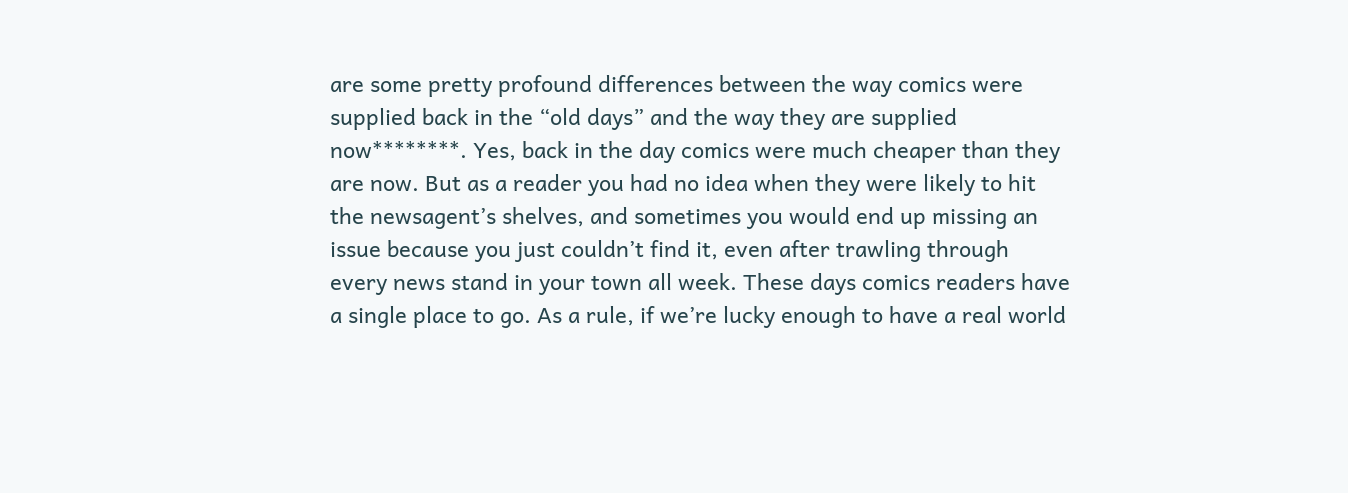are some pretty profound differences between the way comics were supplied back in the “old days” and the way they are supplied now********. Yes, back in the day comics were much cheaper than they are now. But as a reader you had no idea when they were likely to hit the newsagent’s shelves, and sometimes you would end up missing an issue because you just couldn’t find it, even after trawling through every news stand in your town all week. These days comics readers have a single place to go. As a rule, if we’re lucky enough to have a real world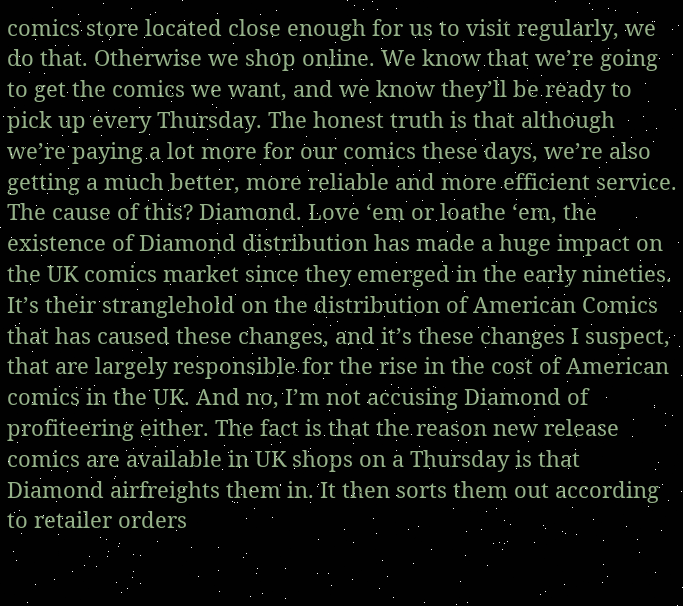comics store located close enough for us to visit regularly, we do that. Otherwise we shop online. We know that we’re going to get the comics we want, and we know they’ll be ready to pick up every Thursday. The honest truth is that although we’re paying a lot more for our comics these days, we’re also getting a much better, more reliable and more efficient service. The cause of this? Diamond. Love ‘em or loathe ‘em, the existence of Diamond distribution has made a huge impact on the UK comics market since they emerged in the early nineties. It’s their stranglehold on the distribution of American Comics that has caused these changes, and it’s these changes I suspect, that are largely responsible for the rise in the cost of American comics in the UK. And no, I’m not accusing Diamond of profiteering either. The fact is that the reason new release comics are available in UK shops on a Thursday is that Diamond airfreights them in. It then sorts them out according to retailer orders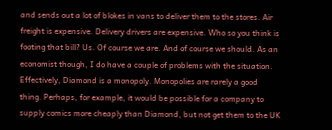and sends out a lot of blokes in vans to deliver them to the stores. Air freight is expensive. Delivery drivers are expensive. Who so you think is footing that bill? Us. Of course we are. And of course we should. As an economist though, I do have a couple of problems with the situation. Effectively, Diamond is a monopoly. Monopolies are rarely a good thing. Perhaps, for example, it would be possible for a company to supply comics more cheaply than Diamond, but not get them to the UK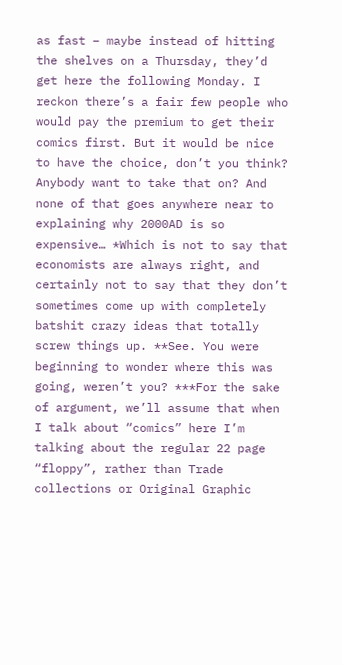as fast – maybe instead of hitting the shelves on a Thursday, they’d get here the following Monday. I reckon there’s a fair few people who would pay the premium to get their comics first. But it would be nice to have the choice, don’t you think? Anybody want to take that on? And none of that goes anywhere near to explaining why 2000AD is so expensive… *Which is not to say that economists are always right, and certainly not to say that they don’t sometimes come up with completely batshit crazy ideas that totally screw things up. **See. You were beginning to wonder where this was going, weren’t you? ***For the sake of argument, we’ll assume that when I talk about “comics” here I’m talking about the regular 22 page “floppy”, rather than Trade collections or Original Graphic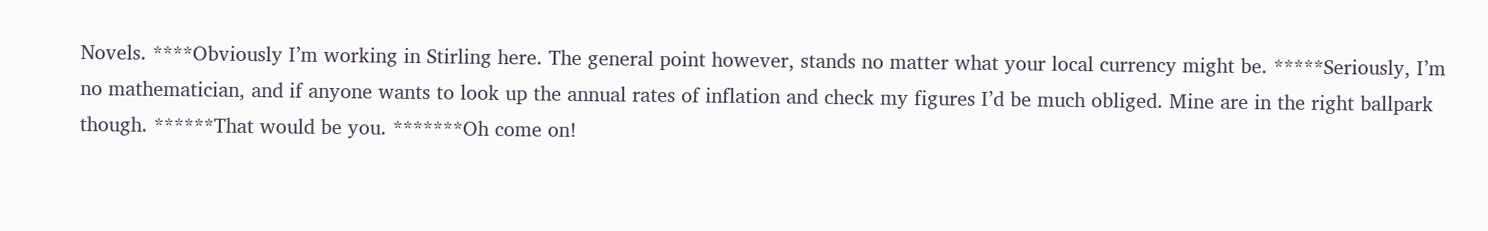Novels. ****Obviously I’m working in Stirling here. The general point however, stands no matter what your local currency might be. *****Seriously, I’m no mathematician, and if anyone wants to look up the annual rates of inflation and check my figures I’d be much obliged. Mine are in the right ballpark though. ******That would be you. *******Oh come on!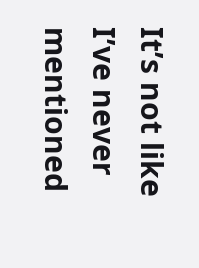It’s not like I’ve never mentioned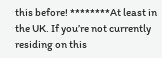this before! ********At least in the UK. If you’re not currently residing on this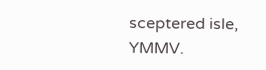sceptered isle, YMMV.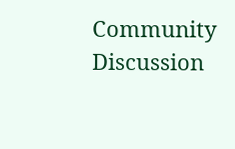Community Discussion